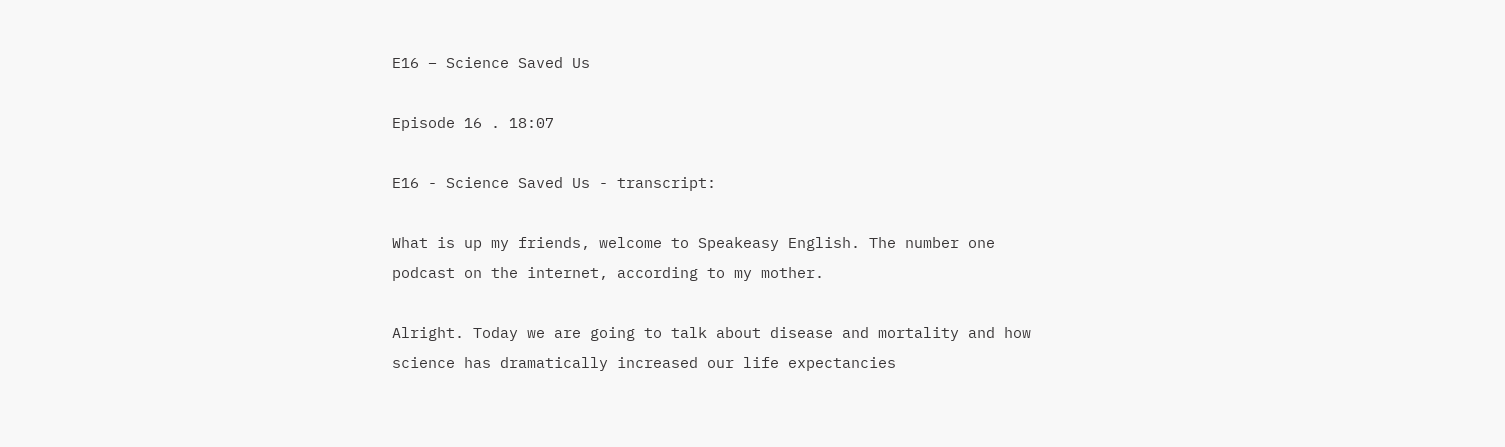E16 – Science Saved Us

Episode 16 . 18:07

E16 - Science Saved Us - transcript:

What is up my friends, welcome to Speakeasy English. The number one podcast on the internet, according to my mother.

Alright. Today we are going to talk about disease and mortality and how science has dramatically increased our life expectancies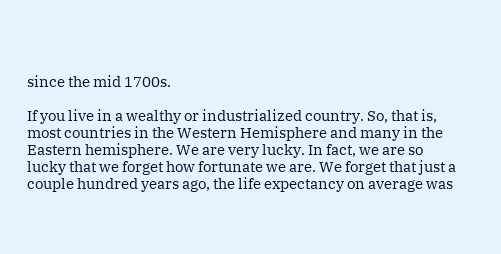since the mid 1700s.

If you live in a wealthy or industrialized country. So, that is, most countries in the Western Hemisphere and many in the Eastern hemisphere. We are very lucky. In fact, we are so lucky that we forget how fortunate we are. We forget that just a couple hundred years ago, the life expectancy on average was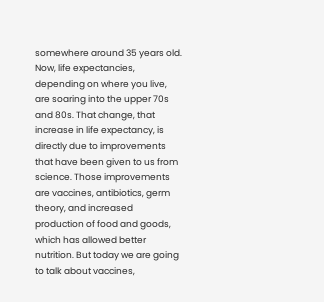somewhere around 35 years old. Now, life expectancies, depending on where you live, are soaring into the upper 70s and 80s. That change, that increase in life expectancy, is directly due to improvements that have been given to us from science. Those improvements are vaccines, antibiotics, germ theory, and increased production of food and goods, which has allowed better nutrition. But today we are going to talk about vaccines,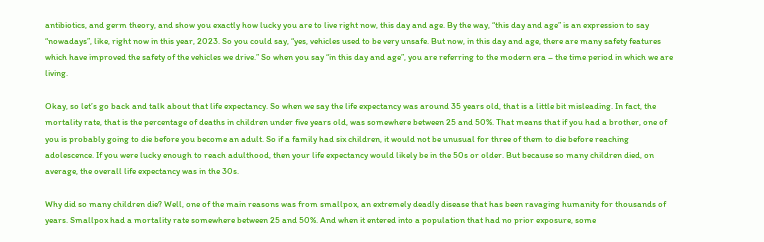antibiotics, and germ theory, and show you exactly how lucky you are to live right now, this day and age. By the way, “this day and age” is an expression to say “nowadays”, like, right now in this year, 2023. So you could say, “yes, vehicles used to be very unsafe. But now, in this day and age, there are many safety features which have improved the safety of the vehicles we drive.” So when you say “in this day and age”, you are referring to the modern era – the time period in which we are living.

Okay, so let’s go back and talk about that life expectancy. So when we say the life expectancy was around 35 years old, that is a little bit misleading. In fact, the mortality rate, that is the percentage of deaths in children under five years old, was somewhere between 25 and 50%. That means that if you had a brother, one of you is probably going to die before you become an adult. So if a family had six children, it would not be unusual for three of them to die before reaching adolescence. If you were lucky enough to reach adulthood, then your life expectancy would likely be in the 50s or older. But because so many children died, on average, the overall life expectancy was in the 30s.

Why did so many children die? Well, one of the main reasons was from smallpox, an extremely deadly disease that has been ravaging humanity for thousands of years. Smallpox had a mortality rate somewhere between 25 and 50%. And when it entered into a population that had no prior exposure, some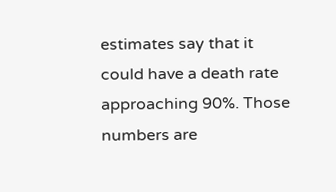estimates say that it could have a death rate approaching 90%. Those numbers are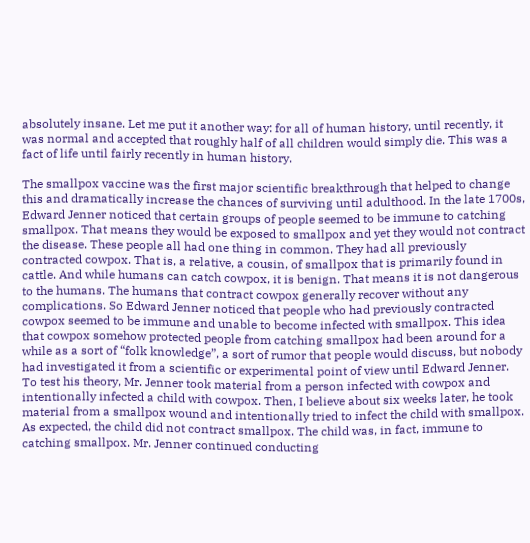absolutely insane. Let me put it another way: for all of human history, until recently, it was normal and accepted that roughly half of all children would simply die. This was a fact of life until fairly recently in human history.

The smallpox vaccine was the first major scientific breakthrough that helped to change this and dramatically increase the chances of surviving until adulthood. In the late 1700s, Edward Jenner noticed that certain groups of people seemed to be immune to catching smallpox. That means they would be exposed to smallpox and yet they would not contract the disease. These people all had one thing in common. They had all previously contracted cowpox. That is, a relative, a cousin, of smallpox that is primarily found in cattle. And while humans can catch cowpox, it is benign. That means it is not dangerous to the humans. The humans that contract cowpox generally recover without any complications. So Edward Jenner noticed that people who had previously contracted cowpox seemed to be immune and unable to become infected with smallpox. This idea that cowpox somehow protected people from catching smallpox had been around for a while as a sort of “folk knowledge”, a sort of rumor that people would discuss, but nobody had investigated it from a scientific or experimental point of view until Edward Jenner. To test his theory, Mr. Jenner took material from a person infected with cowpox and intentionally infected a child with cowpox. Then, I believe about six weeks later, he took material from a smallpox wound and intentionally tried to infect the child with smallpox. As expected, the child did not contract smallpox. The child was, in fact, immune to catching smallpox. Mr. Jenner continued conducting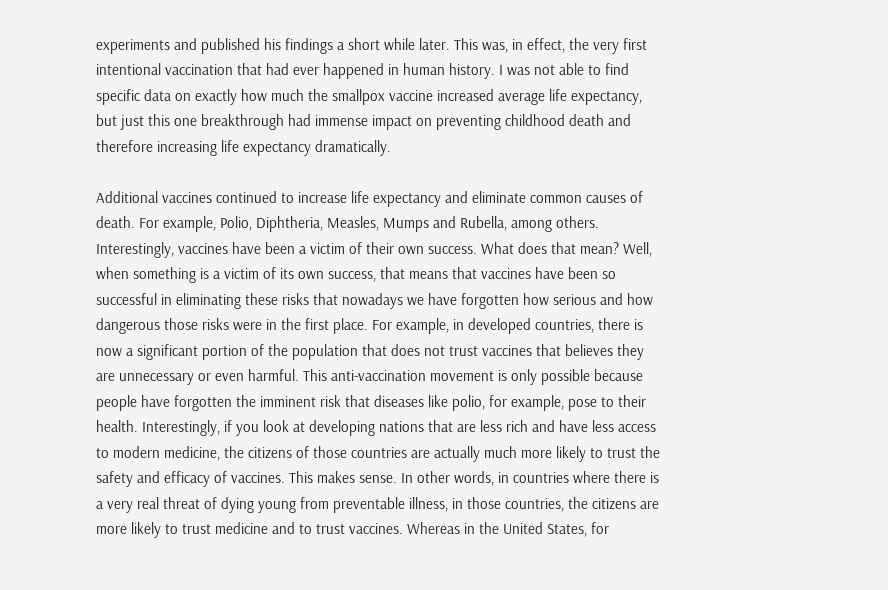experiments and published his findings a short while later. This was, in effect, the very first intentional vaccination that had ever happened in human history. I was not able to find specific data on exactly how much the smallpox vaccine increased average life expectancy, but just this one breakthrough had immense impact on preventing childhood death and therefore increasing life expectancy dramatically.

Additional vaccines continued to increase life expectancy and eliminate common causes of death. For example, Polio, Diphtheria, Measles, Mumps and Rubella, among others. Interestingly, vaccines have been a victim of their own success. What does that mean? Well, when something is a victim of its own success, that means that vaccines have been so successful in eliminating these risks that nowadays we have forgotten how serious and how dangerous those risks were in the first place. For example, in developed countries, there is now a significant portion of the population that does not trust vaccines that believes they are unnecessary or even harmful. This anti-vaccination movement is only possible because people have forgotten the imminent risk that diseases like polio, for example, pose to their health. Interestingly, if you look at developing nations that are less rich and have less access to modern medicine, the citizens of those countries are actually much more likely to trust the safety and efficacy of vaccines. This makes sense. In other words, in countries where there is a very real threat of dying young from preventable illness, in those countries, the citizens are more likely to trust medicine and to trust vaccines. Whereas in the United States, for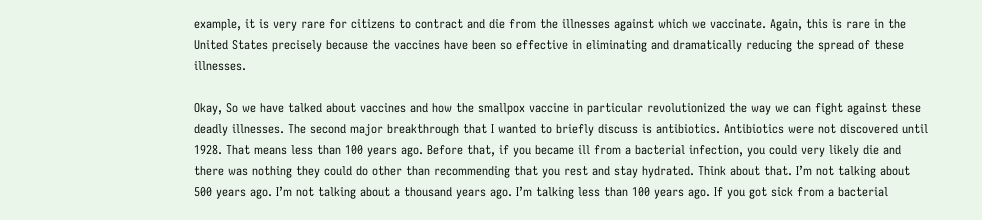example, it is very rare for citizens to contract and die from the illnesses against which we vaccinate. Again, this is rare in the United States precisely because the vaccines have been so effective in eliminating and dramatically reducing the spread of these illnesses.

Okay, So we have talked about vaccines and how the smallpox vaccine in particular revolutionized the way we can fight against these deadly illnesses. The second major breakthrough that I wanted to briefly discuss is antibiotics. Antibiotics were not discovered until 1928. That means less than 100 years ago. Before that, if you became ill from a bacterial infection, you could very likely die and there was nothing they could do other than recommending that you rest and stay hydrated. Think about that. I’m not talking about 500 years ago. I’m not talking about a thousand years ago. I’m talking less than 100 years ago. If you got sick from a bacterial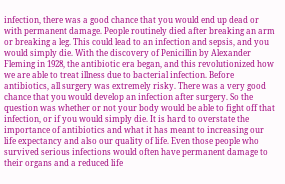infection, there was a good chance that you would end up dead or with permanent damage. People routinely died after breaking an arm or breaking a leg. This could lead to an infection and sepsis, and you would simply die. With the discovery of Penicillin by Alexander Fleming in 1928, the antibiotic era began, and this revolutionized how we are able to treat illness due to bacterial infection. Before antibiotics, all surgery was extremely risky. There was a very good chance that you would develop an infection after surgery. So the question was whether or not your body would be able to fight off that infection, or if you would simply die. It is hard to overstate the importance of antibiotics and what it has meant to increasing our life expectancy and also our quality of life. Even those people who survived serious infections would often have permanent damage to their organs and a reduced life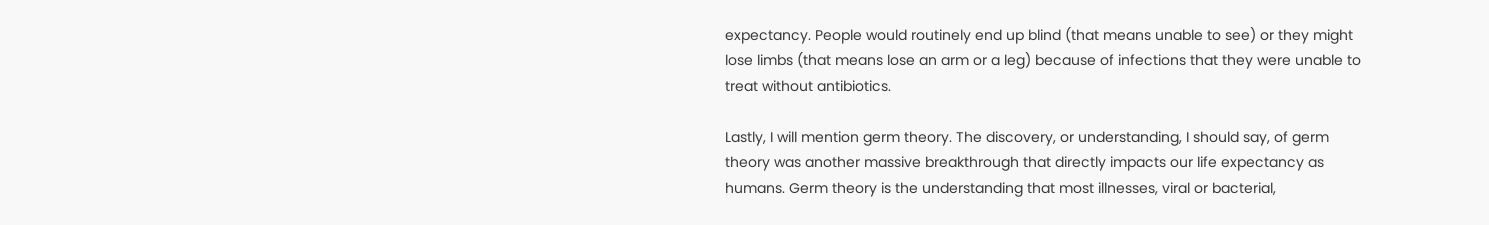expectancy. People would routinely end up blind (that means unable to see) or they might lose limbs (that means lose an arm or a leg) because of infections that they were unable to treat without antibiotics.

Lastly, I will mention germ theory. The discovery, or understanding, I should say, of germ theory was another massive breakthrough that directly impacts our life expectancy as humans. Germ theory is the understanding that most illnesses, viral or bacterial,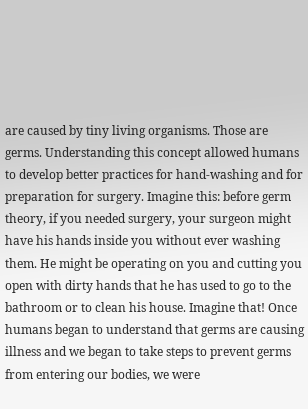are caused by tiny living organisms. Those are germs. Understanding this concept allowed humans to develop better practices for hand-washing and for preparation for surgery. Imagine this: before germ theory, if you needed surgery, your surgeon might have his hands inside you without ever washing them. He might be operating on you and cutting you open with dirty hands that he has used to go to the bathroom or to clean his house. Imagine that! Once humans began to understand that germs are causing illness and we began to take steps to prevent germs from entering our bodies, we were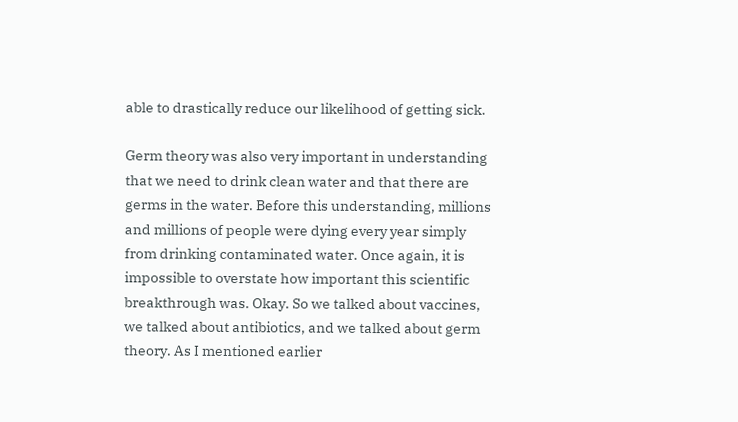able to drastically reduce our likelihood of getting sick.

Germ theory was also very important in understanding that we need to drink clean water and that there are germs in the water. Before this understanding, millions and millions of people were dying every year simply from drinking contaminated water. Once again, it is impossible to overstate how important this scientific breakthrough was. Okay. So we talked about vaccines, we talked about antibiotics, and we talked about germ theory. As I mentioned earlier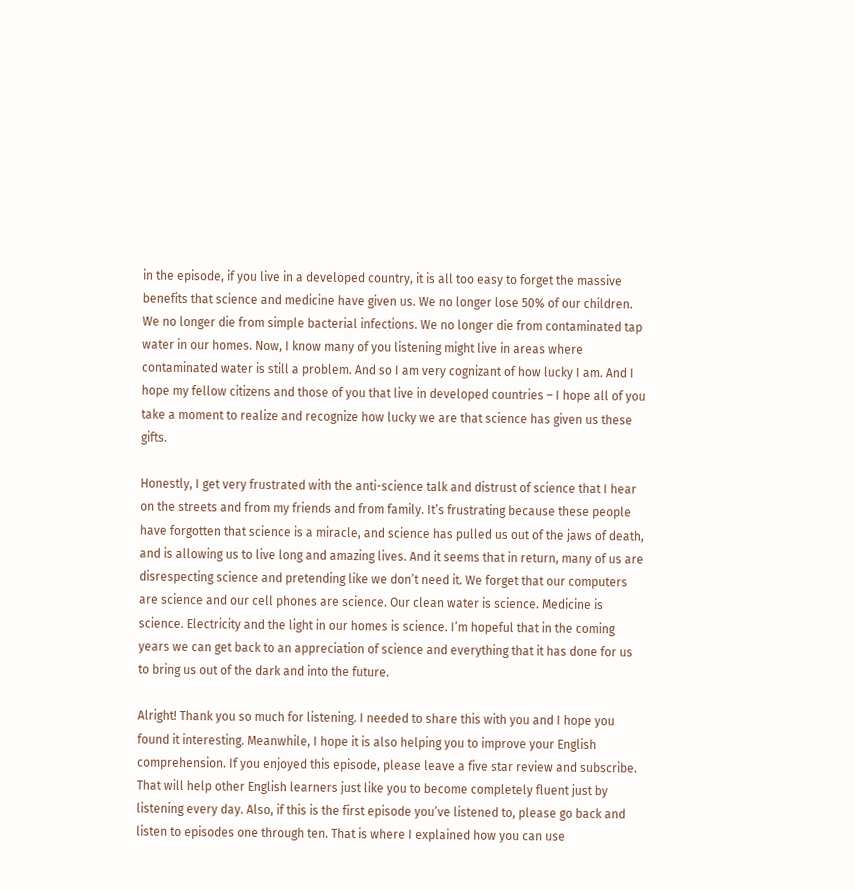in the episode, if you live in a developed country, it is all too easy to forget the massive benefits that science and medicine have given us. We no longer lose 50% of our children. We no longer die from simple bacterial infections. We no longer die from contaminated tap water in our homes. Now, I know many of you listening might live in areas where contaminated water is still a problem. And so I am very cognizant of how lucky I am. And I hope my fellow citizens and those of you that live in developed countries – I hope all of you take a moment to realize and recognize how lucky we are that science has given us these gifts.

Honestly, I get very frustrated with the anti-science talk and distrust of science that I hear on the streets and from my friends and from family. It’s frustrating because these people have forgotten that science is a miracle, and science has pulled us out of the jaws of death, and is allowing us to live long and amazing lives. And it seems that in return, many of us are disrespecting science and pretending like we don’t need it. We forget that our computers are science and our cell phones are science. Our clean water is science. Medicine is science. Electricity and the light in our homes is science. I’m hopeful that in the coming years we can get back to an appreciation of science and everything that it has done for us to bring us out of the dark and into the future.

Alright! Thank you so much for listening. I needed to share this with you and I hope you found it interesting. Meanwhile, I hope it is also helping you to improve your English comprehension. If you enjoyed this episode, please leave a five star review and subscribe. That will help other English learners just like you to become completely fluent just by listening every day. Also, if this is the first episode you’ve listened to, please go back and listen to episodes one through ten. That is where I explained how you can use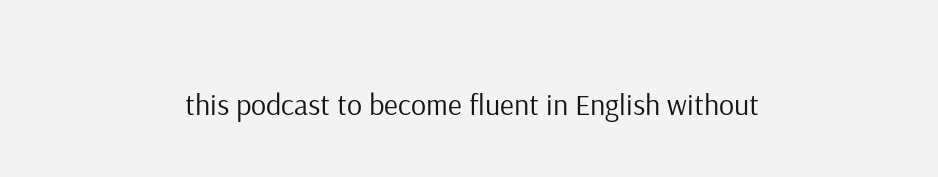this podcast to become fluent in English without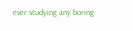ever studying any boring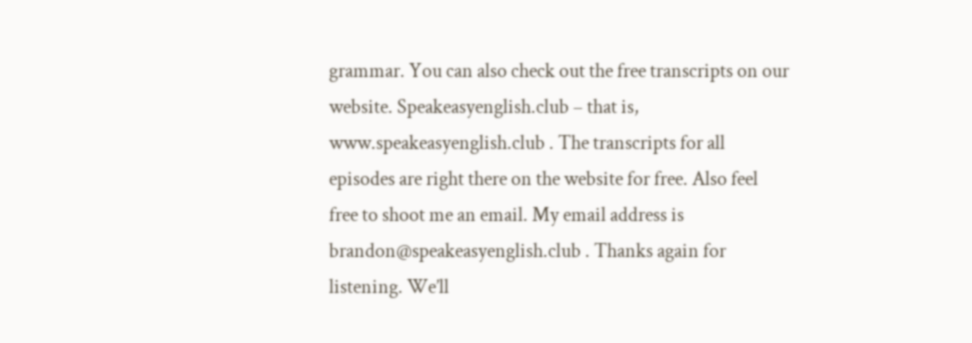grammar. You can also check out the free transcripts on our website. Speakeasyenglish.club – that is, www.speakeasyenglish.club . The transcripts for all episodes are right there on the website for free. Also feel free to shoot me an email. My email address is brandon@speakeasyenglish.club . Thanks again for listening. We’ll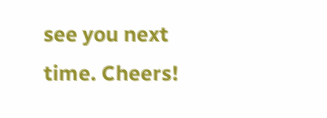see you next time. Cheers!